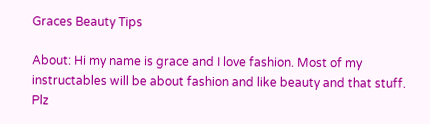Graces Beauty Tips

About: Hi my name is grace and I love fashion. Most of my instructables will be about fashion and like beauty and that stuff. Plz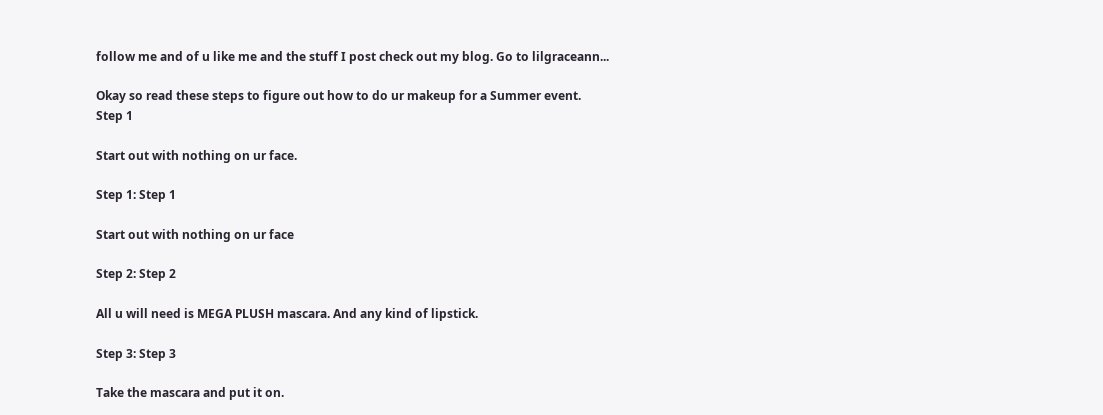follow me and of u like me and the stuff I post check out my blog. Go to lilgraceann...

Okay so read these steps to figure out how to do ur makeup for a Summer event.
Step 1

Start out with nothing on ur face.

Step 1: Step 1

Start out with nothing on ur face

Step 2: Step 2

All u will need is MEGA PLUSH mascara. And any kind of lipstick.

Step 3: Step 3

Take the mascara and put it on.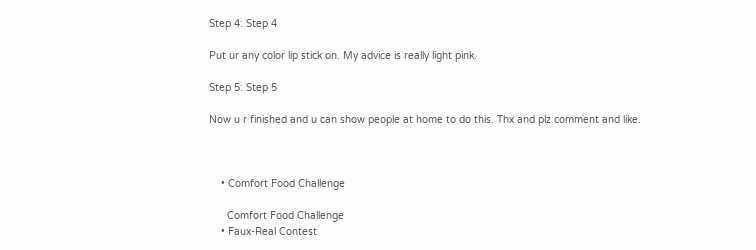Step 4: Step 4

Put ur any color lip stick on. My advice is really light pink.

Step 5: Step 5

Now u r finished and u can show people at home to do this. Thx and plz comment and like.



    • Comfort Food Challenge

      Comfort Food Challenge
    • Faux-Real Contest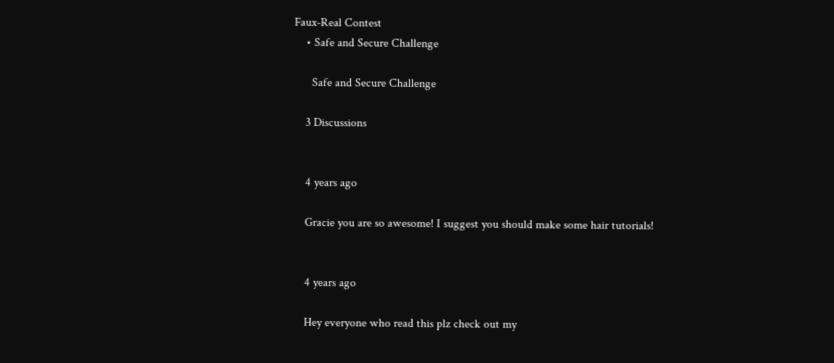Faux-Real Contest
    • Safe and Secure Challenge

      Safe and Secure Challenge

    3 Discussions


    4 years ago

    Gracie you are so awesome! I suggest you should make some hair tutorials!


    4 years ago

    Hey everyone who read this plz check out my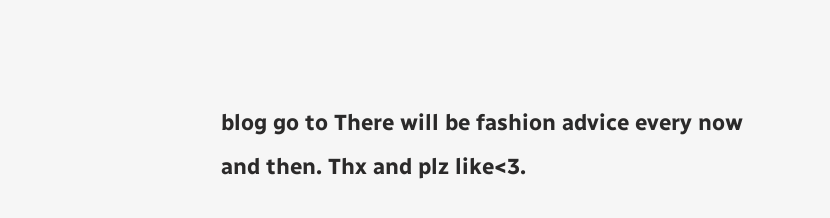blog go to There will be fashion advice every now and then. Thx and plz like<3.